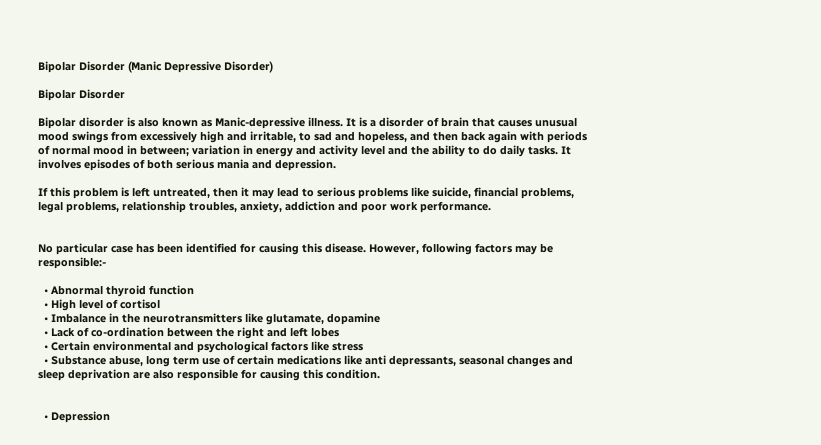Bipolar Disorder (Manic Depressive Disorder)

Bipolar Disorder

Bipolar disorder is also known as Manic-depressive illness. It is a disorder of brain that causes unusual mood swings from excessively high and irritable, to sad and hopeless, and then back again with periods of normal mood in between; variation in energy and activity level and the ability to do daily tasks. It involves episodes of both serious mania and depression.

If this problem is left untreated, then it may lead to serious problems like suicide, financial problems, legal problems, relationship troubles, anxiety, addiction and poor work performance.


No particular case has been identified for causing this disease. However, following factors may be responsible:-

  • Abnormal thyroid function
  • High level of cortisol
  • Imbalance in the neurotransmitters like glutamate, dopamine
  • Lack of co-ordination between the right and left lobes
  • Certain environmental and psychological factors like stress
  • Substance abuse, long term use of certain medications like anti depressants, seasonal changes and sleep deprivation are also responsible for causing this condition.


  • Depression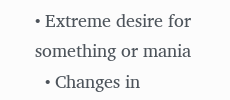• Extreme desire for something or mania
  • Changes in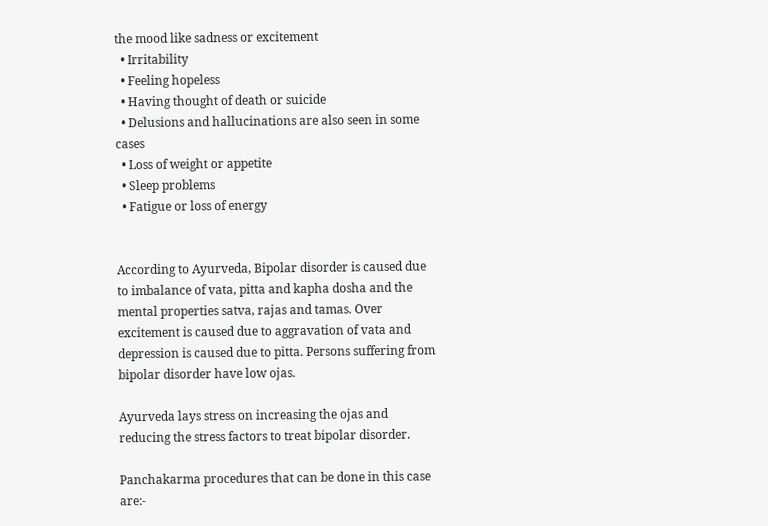the mood like sadness or excitement
  • Irritability
  • Feeling hopeless
  • Having thought of death or suicide
  • Delusions and hallucinations are also seen in some cases
  • Loss of weight or appetite
  • Sleep problems
  • Fatigue or loss of energy


According to Ayurveda, Bipolar disorder is caused due to imbalance of vata, pitta and kapha dosha and the mental properties satva, rajas and tamas. Over excitement is caused due to aggravation of vata and depression is caused due to pitta. Persons suffering from bipolar disorder have low ojas.

Ayurveda lays stress on increasing the ojas and reducing the stress factors to treat bipolar disorder.

Panchakarma procedures that can be done in this case are:-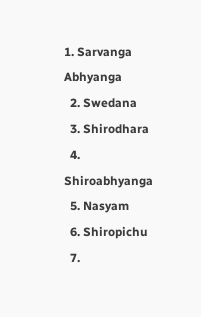1. Sarvanga Abhyanga
  2. Swedana
  3. Shirodhara
  4. Shiroabhyanga
  5. Nasyam
  6. Shiropichu
  7.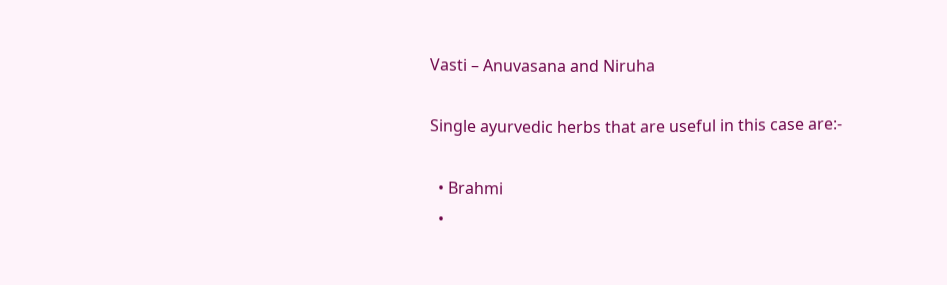Vasti – Anuvasana and Niruha

Single ayurvedic herbs that are useful in this case are:-

  • Brahmi
  •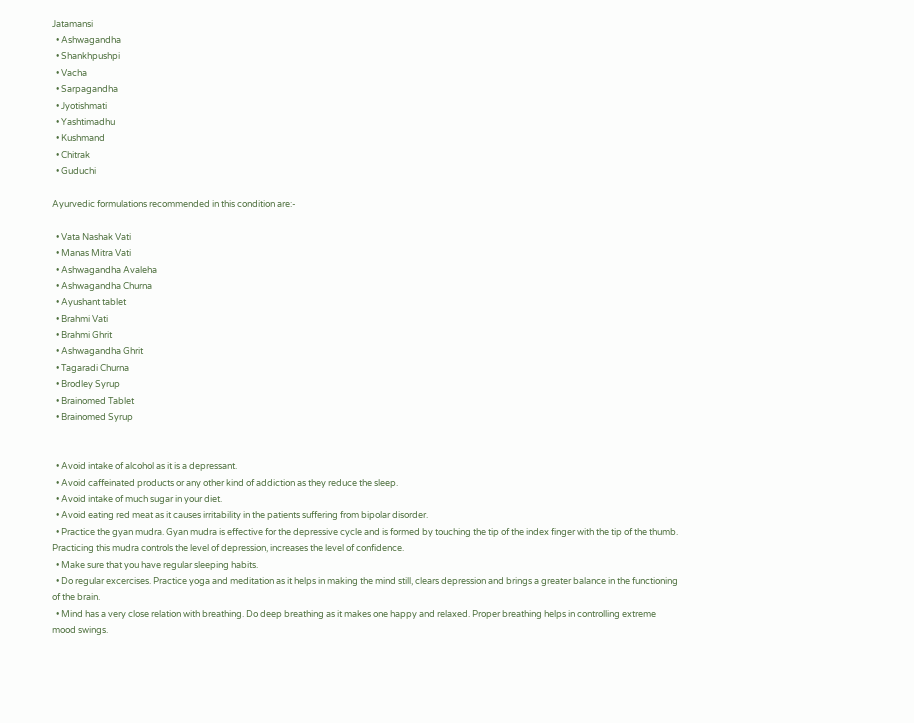Jatamansi
  • Ashwagandha
  • Shankhpushpi
  • Vacha
  • Sarpagandha
  • Jyotishmati
  • Yashtimadhu
  • Kushmand
  • Chitrak
  • Guduchi

Ayurvedic formulations recommended in this condition are:-

  • Vata Nashak Vati
  • Manas Mitra Vati
  • Ashwagandha Avaleha
  • Ashwagandha Churna
  • Ayushant tablet
  • Brahmi Vati
  • Brahmi Ghrit
  • Ashwagandha Ghrit
  • Tagaradi Churna
  • Brodley Syrup
  • Brainomed Tablet
  • Brainomed Syrup


  • Avoid intake of alcohol as it is a depressant.
  • Avoid caffeinated products or any other kind of addiction as they reduce the sleep.
  • Avoid intake of much sugar in your diet.
  • Avoid eating red meat as it causes irritability in the patients suffering from bipolar disorder.
  • Practice the gyan mudra. Gyan mudra is effective for the depressive cycle and is formed by touching the tip of the index finger with the tip of the thumb. Practicing this mudra controls the level of depression, increases the level of confidence.
  • Make sure that you have regular sleeping habits.
  • Do regular excercises. Practice yoga and meditation as it helps in making the mind still, clears depression and brings a greater balance in the functioning of the brain.
  • Mind has a very close relation with breathing. Do deep breathing as it makes one happy and relaxed. Proper breathing helps in controlling extreme mood swings.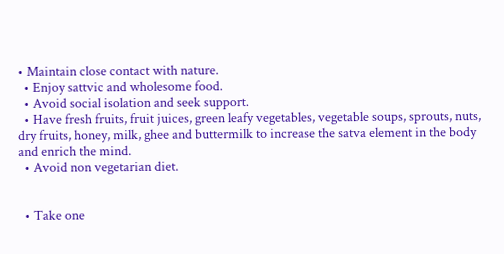• Maintain close contact with nature.
  • Enjoy sattvic and wholesome food.
  • Avoid social isolation and seek support.
  • Have fresh fruits, fruit juices, green leafy vegetables, vegetable soups, sprouts, nuts, dry fruits, honey, milk, ghee and buttermilk to increase the satva element in the body and enrich the mind.
  • Avoid non vegetarian diet.


  • Take one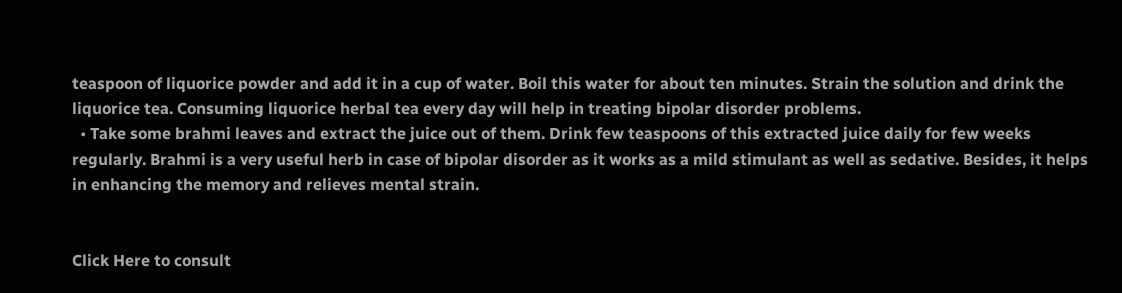teaspoon of liquorice powder and add it in a cup of water. Boil this water for about ten minutes. Strain the solution and drink the liquorice tea. Consuming liquorice herbal tea every day will help in treating bipolar disorder problems.
  • Take some brahmi leaves and extract the juice out of them. Drink few teaspoons of this extracted juice daily for few weeks regularly. Brahmi is a very useful herb in case of bipolar disorder as it works as a mild stimulant as well as sedative. Besides, it helps in enhancing the memory and relieves mental strain.


Click Here to consult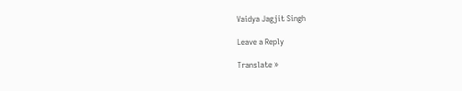Vaidya Jagjit Singh

Leave a Reply

Translate »